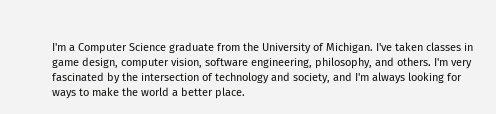I'm a Computer Science graduate from the University of Michigan. I've taken classes in game design, computer vision, software engineering, philosophy, and others. I'm very fascinated by the intersection of technology and society, and I'm always looking for ways to make the world a better place.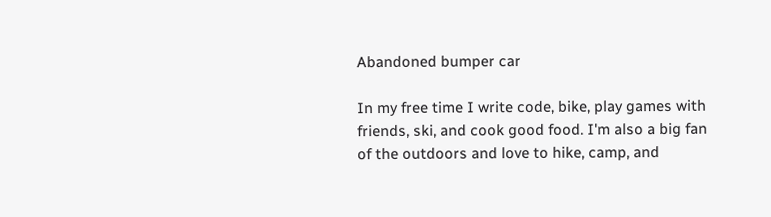Abandoned bumper car

In my free time I write code, bike, play games with friends, ski, and cook good food. I'm also a big fan of the outdoors and love to hike, camp, and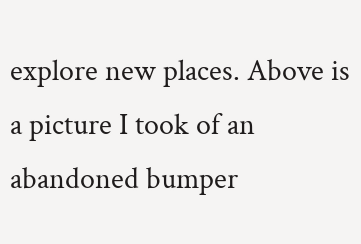explore new places. Above is a picture I took of an abandoned bumper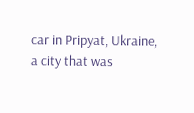car in Pripyat, Ukraine, a city that was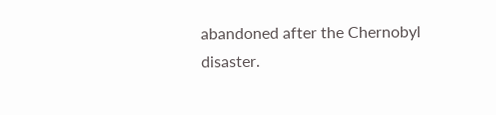abandoned after the Chernobyl disaster.